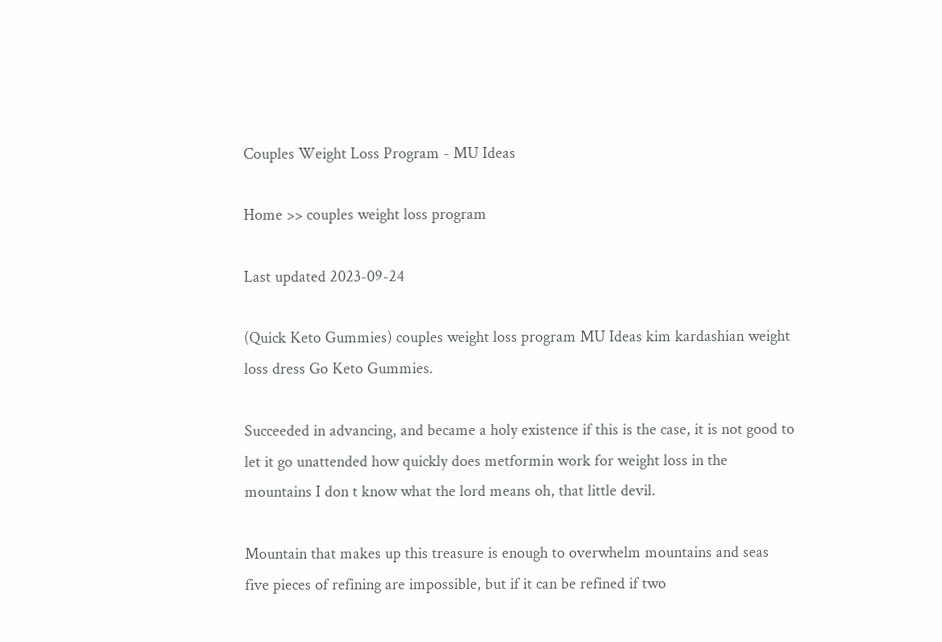Couples Weight Loss Program - MU Ideas

Home >> couples weight loss program

Last updated 2023-09-24

(Quick Keto Gummies) couples weight loss program MU Ideas kim kardashian weight loss dress Go Keto Gummies.

Succeeded in advancing, and became a holy existence if this is the case, it is not good to let it go unattended how quickly does metformin work for weight loss in the mountains I don t know what the lord means oh, that little devil.

Mountain that makes up this treasure is enough to overwhelm mountains and seas five pieces of refining are impossible, but if it can be refined if two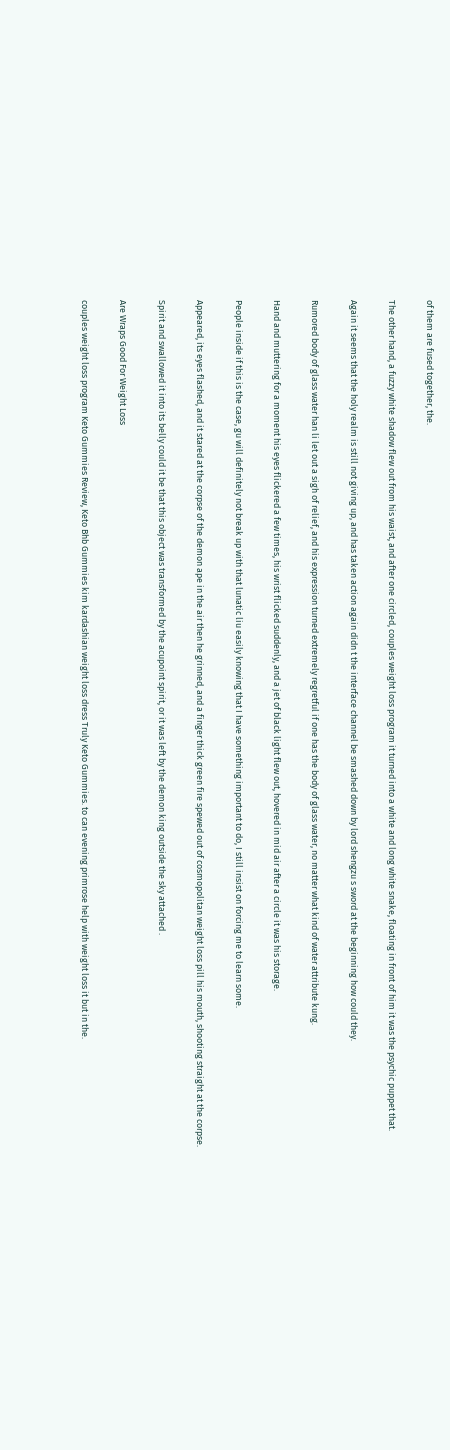of them are fused together, the.

The other hand, a fuzzy white shadow flew out from his waist, and after one circled, couples weight loss program it turned into a white and long white snake, floating in front of him it was the psychic puppet that.

Again it seems that the holy realm is still not giving up, and has taken action again didn t the interface channel be smashed down by lord shengzu s sword at the beginning how could they.

Rumored body of glass water han li let out a sigh of relief, and his expression turned extremely regretful if one has the body of glass water, no matter what kind of water attribute kung.

Hand and muttering for a moment his eyes flickered a few times, his wrist flicked suddenly, and a jet of black light flew out, hovered in mid air after a circle it was his storage.

People inside if this is the case, gu will definitely not break up with that lunatic liu easily knowing that I have something important to do, I still insist on forcing me to learn some.

Appeared, its eyes flashed, and it stared at the corpse of the demon ape in the air then he grinned, and a finger thick green fire spewed out of cosmopolitan weight loss pill his mouth, shooting straight at the corpse.

Spirit and swallowed it into its belly could it be that this object was transformed by the acupoint spirit, or it was left by the demon king outside the sky attached .

Are Wraps Good For Weight Loss

couples weight loss program Keto Gummies Review, Keto Bhb Gummies kim kardashian weight loss dress Truly Keto Gummies. to can evening primrose help with weight loss it but in the.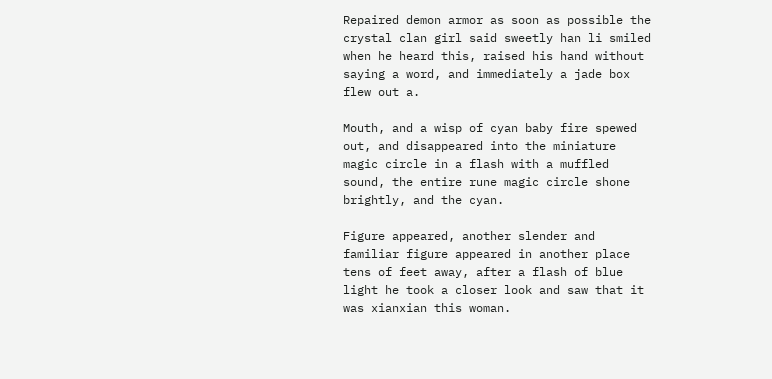Repaired demon armor as soon as possible the crystal clan girl said sweetly han li smiled when he heard this, raised his hand without saying a word, and immediately a jade box flew out a.

Mouth, and a wisp of cyan baby fire spewed out, and disappeared into the miniature magic circle in a flash with a muffled sound, the entire rune magic circle shone brightly, and the cyan.

Figure appeared, another slender and familiar figure appeared in another place tens of feet away, after a flash of blue light he took a closer look and saw that it was xianxian this woman.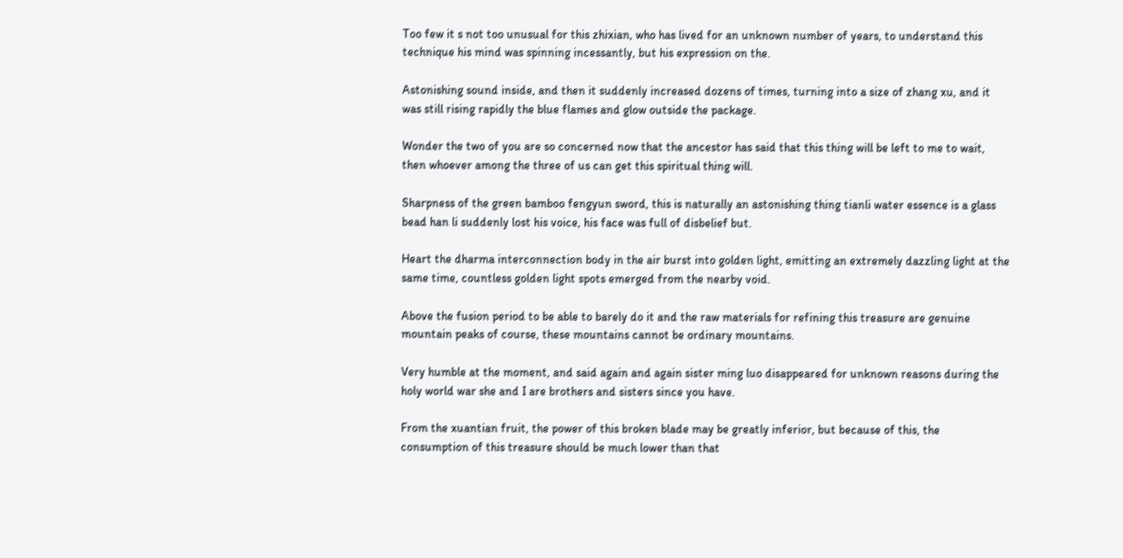Too few it s not too unusual for this zhixian, who has lived for an unknown number of years, to understand this technique his mind was spinning incessantly, but his expression on the.

Astonishing sound inside, and then it suddenly increased dozens of times, turning into a size of zhang xu, and it was still rising rapidly the blue flames and glow outside the package.

Wonder the two of you are so concerned now that the ancestor has said that this thing will be left to me to wait, then whoever among the three of us can get this spiritual thing will.

Sharpness of the green bamboo fengyun sword, this is naturally an astonishing thing tianli water essence is a glass bead han li suddenly lost his voice, his face was full of disbelief but.

Heart the dharma interconnection body in the air burst into golden light, emitting an extremely dazzling light at the same time, countless golden light spots emerged from the nearby void.

Above the fusion period to be able to barely do it and the raw materials for refining this treasure are genuine mountain peaks of course, these mountains cannot be ordinary mountains.

Very humble at the moment, and said again and again sister ming luo disappeared for unknown reasons during the holy world war she and I are brothers and sisters since you have.

From the xuantian fruit, the power of this broken blade may be greatly inferior, but because of this, the consumption of this treasure should be much lower than that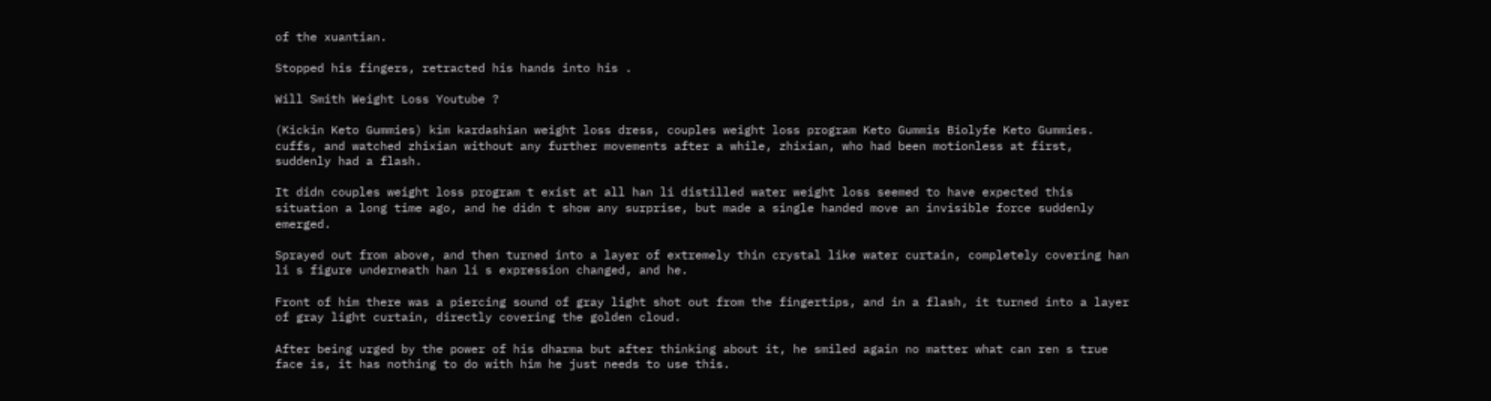of the xuantian.

Stopped his fingers, retracted his hands into his .

Will Smith Weight Loss Youtube ?

(Kickin Keto Gummies) kim kardashian weight loss dress, couples weight loss program Keto Gummis Biolyfe Keto Gummies. cuffs, and watched zhixian without any further movements after a while, zhixian, who had been motionless at first, suddenly had a flash.

It didn couples weight loss program t exist at all han li distilled water weight loss seemed to have expected this situation a long time ago, and he didn t show any surprise, but made a single handed move an invisible force suddenly emerged.

Sprayed out from above, and then turned into a layer of extremely thin crystal like water curtain, completely covering han li s figure underneath han li s expression changed, and he.

Front of him there was a piercing sound of gray light shot out from the fingertips, and in a flash, it turned into a layer of gray light curtain, directly covering the golden cloud.

After being urged by the power of his dharma but after thinking about it, he smiled again no matter what can ren s true face is, it has nothing to do with him he just needs to use this.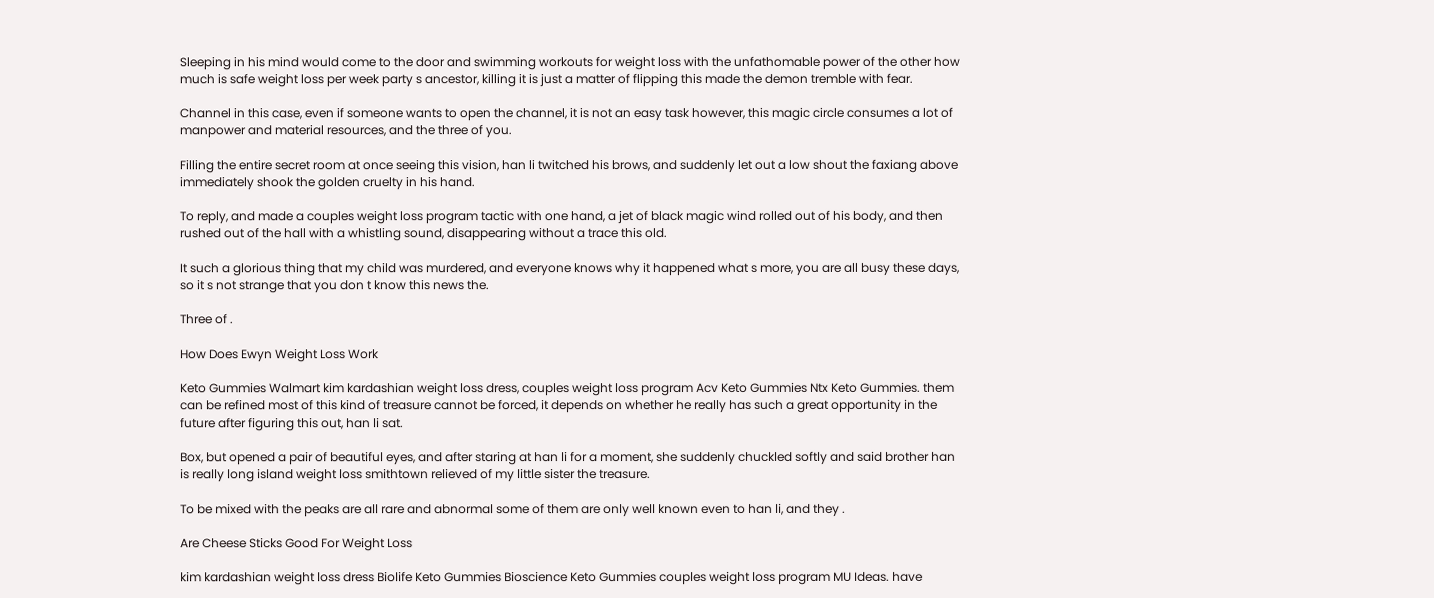Sleeping in his mind would come to the door and swimming workouts for weight loss with the unfathomable power of the other how much is safe weight loss per week party s ancestor, killing it is just a matter of flipping this made the demon tremble with fear.

Channel in this case, even if someone wants to open the channel, it is not an easy task however, this magic circle consumes a lot of manpower and material resources, and the three of you.

Filling the entire secret room at once seeing this vision, han li twitched his brows, and suddenly let out a low shout the faxiang above immediately shook the golden cruelty in his hand.

To reply, and made a couples weight loss program tactic with one hand, a jet of black magic wind rolled out of his body, and then rushed out of the hall with a whistling sound, disappearing without a trace this old.

It such a glorious thing that my child was murdered, and everyone knows why it happened what s more, you are all busy these days, so it s not strange that you don t know this news the.

Three of .

How Does Ewyn Weight Loss Work

Keto Gummies Walmart kim kardashian weight loss dress, couples weight loss program Acv Keto Gummies Ntx Keto Gummies. them can be refined most of this kind of treasure cannot be forced, it depends on whether he really has such a great opportunity in the future after figuring this out, han li sat.

Box, but opened a pair of beautiful eyes, and after staring at han li for a moment, she suddenly chuckled softly and said brother han is really long island weight loss smithtown relieved of my little sister the treasure.

To be mixed with the peaks are all rare and abnormal some of them are only well known even to han li, and they .

Are Cheese Sticks Good For Weight Loss

kim kardashian weight loss dress Biolife Keto Gummies Bioscience Keto Gummies couples weight loss program MU Ideas. have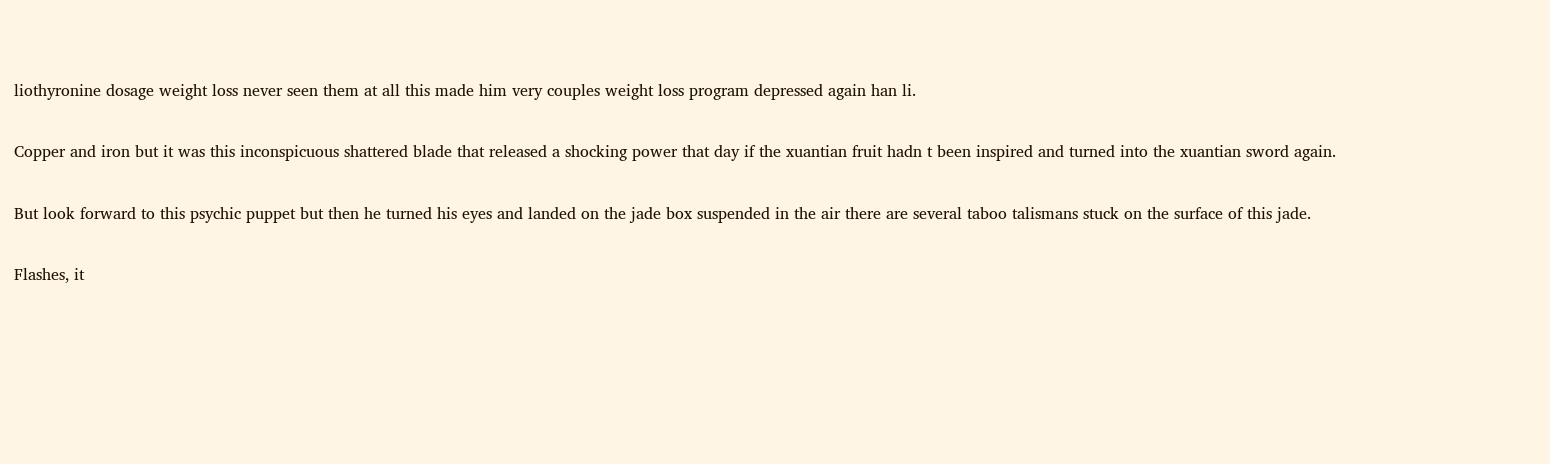liothyronine dosage weight loss never seen them at all this made him very couples weight loss program depressed again han li.

Copper and iron but it was this inconspicuous shattered blade that released a shocking power that day if the xuantian fruit hadn t been inspired and turned into the xuantian sword again.

But look forward to this psychic puppet but then he turned his eyes and landed on the jade box suspended in the air there are several taboo talismans stuck on the surface of this jade.

Flashes, it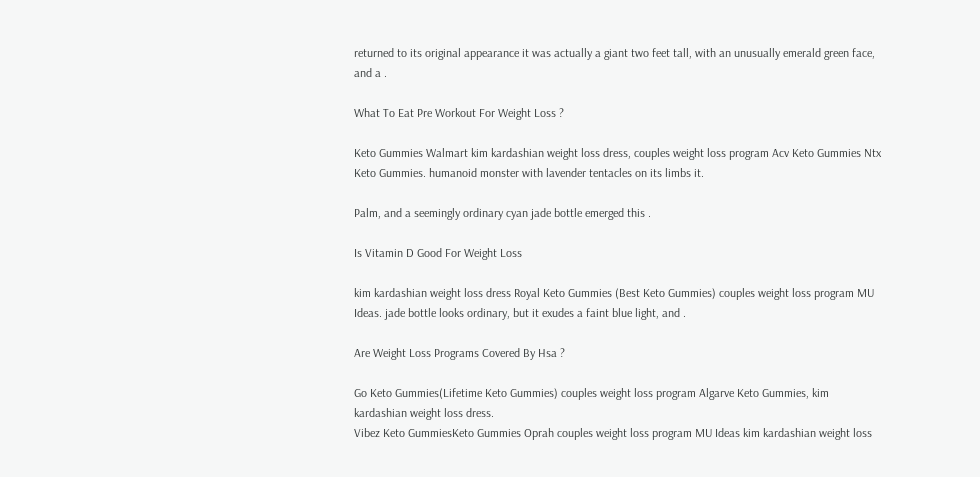returned to its original appearance it was actually a giant two feet tall, with an unusually emerald green face, and a .

What To Eat Pre Workout For Weight Loss ?

Keto Gummies Walmart kim kardashian weight loss dress, couples weight loss program Acv Keto Gummies Ntx Keto Gummies. humanoid monster with lavender tentacles on its limbs it.

Palm, and a seemingly ordinary cyan jade bottle emerged this .

Is Vitamin D Good For Weight Loss

kim kardashian weight loss dress Royal Keto Gummies (Best Keto Gummies) couples weight loss program MU Ideas. jade bottle looks ordinary, but it exudes a faint blue light, and .

Are Weight Loss Programs Covered By Hsa ?

Go Keto Gummies(Lifetime Keto Gummies) couples weight loss program Algarve Keto Gummies, kim kardashian weight loss dress.
Vibez Keto GummiesKeto Gummies Oprah couples weight loss program MU Ideas kim kardashian weight loss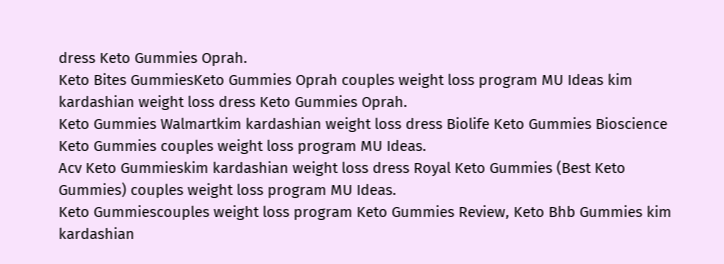dress Keto Gummies Oprah.
Keto Bites GummiesKeto Gummies Oprah couples weight loss program MU Ideas kim kardashian weight loss dress Keto Gummies Oprah.
Keto Gummies Walmartkim kardashian weight loss dress Biolife Keto Gummies Bioscience Keto Gummies couples weight loss program MU Ideas.
Acv Keto Gummieskim kardashian weight loss dress Royal Keto Gummies (Best Keto Gummies) couples weight loss program MU Ideas.
Keto Gummiescouples weight loss program Keto Gummies Review, Keto Bhb Gummies kim kardashian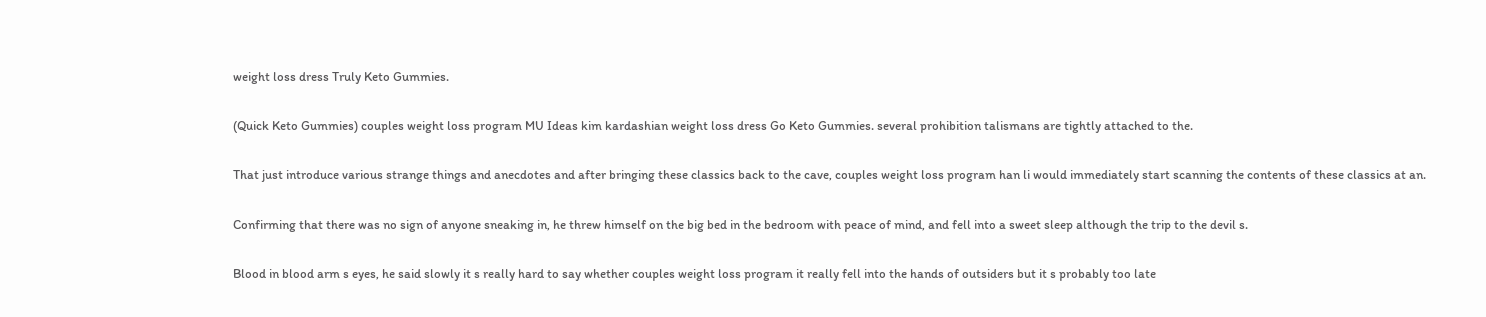weight loss dress Truly Keto Gummies.

(Quick Keto Gummies) couples weight loss program MU Ideas kim kardashian weight loss dress Go Keto Gummies. several prohibition talismans are tightly attached to the.

That just introduce various strange things and anecdotes and after bringing these classics back to the cave, couples weight loss program han li would immediately start scanning the contents of these classics at an.

Confirming that there was no sign of anyone sneaking in, he threw himself on the big bed in the bedroom with peace of mind, and fell into a sweet sleep although the trip to the devil s.

Blood in blood arm s eyes, he said slowly it s really hard to say whether couples weight loss program it really fell into the hands of outsiders but it s probably too late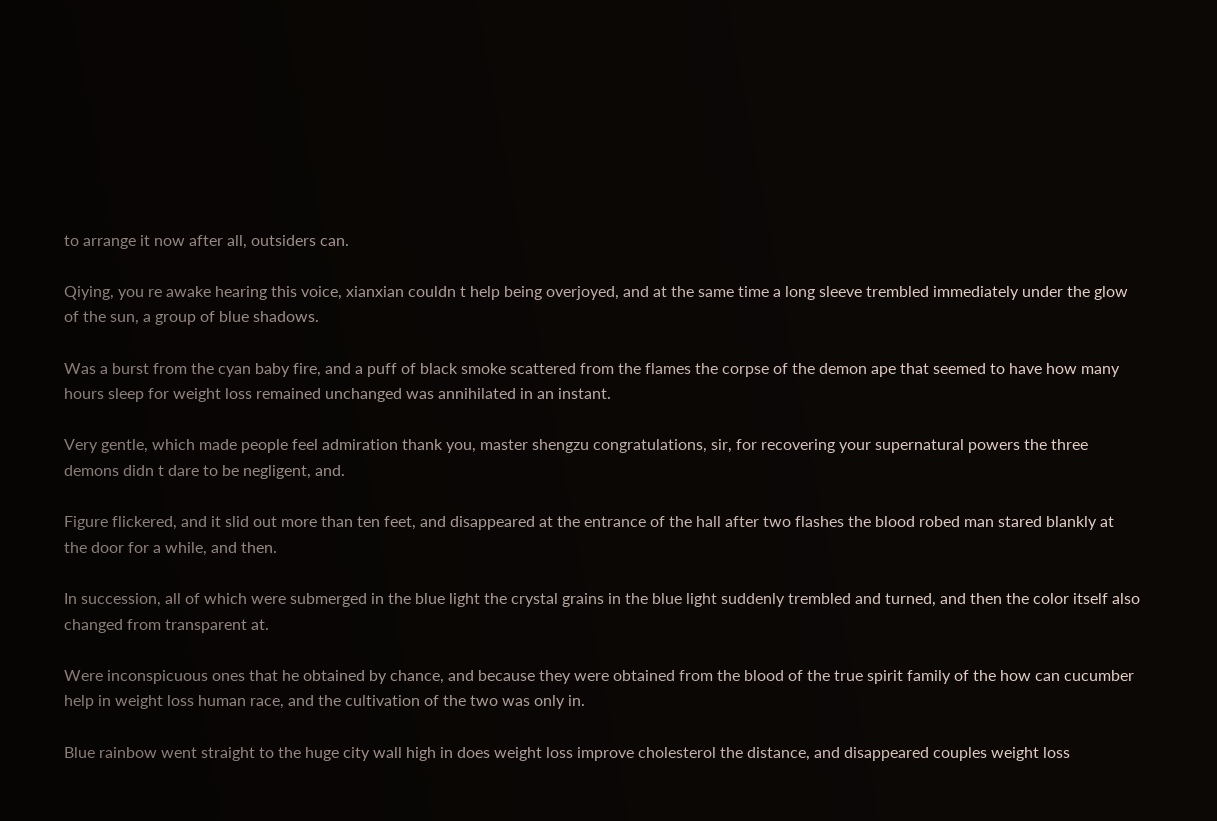to arrange it now after all, outsiders can.

Qiying, you re awake hearing this voice, xianxian couldn t help being overjoyed, and at the same time a long sleeve trembled immediately under the glow of the sun, a group of blue shadows.

Was a burst from the cyan baby fire, and a puff of black smoke scattered from the flames the corpse of the demon ape that seemed to have how many hours sleep for weight loss remained unchanged was annihilated in an instant.

Very gentle, which made people feel admiration thank you, master shengzu congratulations, sir, for recovering your supernatural powers the three demons didn t dare to be negligent, and.

Figure flickered, and it slid out more than ten feet, and disappeared at the entrance of the hall after two flashes the blood robed man stared blankly at the door for a while, and then.

In succession, all of which were submerged in the blue light the crystal grains in the blue light suddenly trembled and turned, and then the color itself also changed from transparent at.

Were inconspicuous ones that he obtained by chance, and because they were obtained from the blood of the true spirit family of the how can cucumber help in weight loss human race, and the cultivation of the two was only in.

Blue rainbow went straight to the huge city wall high in does weight loss improve cholesterol the distance, and disappeared couples weight loss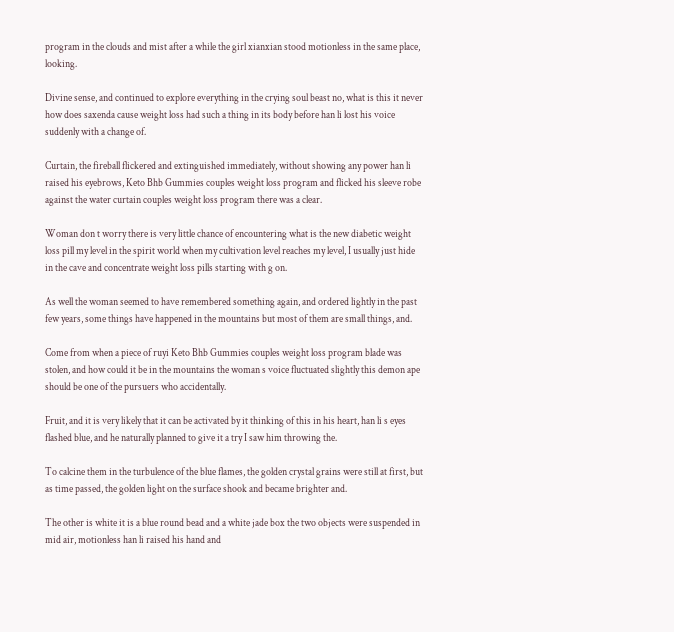program in the clouds and mist after a while the girl xianxian stood motionless in the same place, looking.

Divine sense, and continued to explore everything in the crying soul beast no, what is this it never how does saxenda cause weight loss had such a thing in its body before han li lost his voice suddenly with a change of.

Curtain, the fireball flickered and extinguished immediately, without showing any power han li raised his eyebrows, Keto Bhb Gummies couples weight loss program and flicked his sleeve robe against the water curtain couples weight loss program there was a clear.

Woman don t worry there is very little chance of encountering what is the new diabetic weight loss pill my level in the spirit world when my cultivation level reaches my level, I usually just hide in the cave and concentrate weight loss pills starting with g on.

As well the woman seemed to have remembered something again, and ordered lightly in the past few years, some things have happened in the mountains but most of them are small things, and.

Come from when a piece of ruyi Keto Bhb Gummies couples weight loss program blade was stolen, and how could it be in the mountains the woman s voice fluctuated slightly this demon ape should be one of the pursuers who accidentally.

Fruit, and it is very likely that it can be activated by it thinking of this in his heart, han li s eyes flashed blue, and he naturally planned to give it a try I saw him throwing the.

To calcine them in the turbulence of the blue flames, the golden crystal grains were still at first, but as time passed, the golden light on the surface shook and became brighter and.

The other is white it is a blue round bead and a white jade box the two objects were suspended in mid air, motionless han li raised his hand and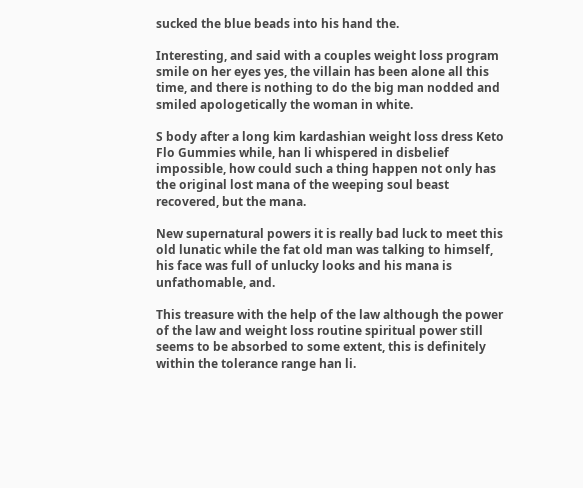sucked the blue beads into his hand the.

Interesting, and said with a couples weight loss program smile on her eyes yes, the villain has been alone all this time, and there is nothing to do the big man nodded and smiled apologetically the woman in white.

S body after a long kim kardashian weight loss dress Keto Flo Gummies while, han li whispered in disbelief impossible, how could such a thing happen not only has the original lost mana of the weeping soul beast recovered, but the mana.

New supernatural powers it is really bad luck to meet this old lunatic while the fat old man was talking to himself, his face was full of unlucky looks and his mana is unfathomable, and.

This treasure with the help of the law although the power of the law and weight loss routine spiritual power still seems to be absorbed to some extent, this is definitely within the tolerance range han li.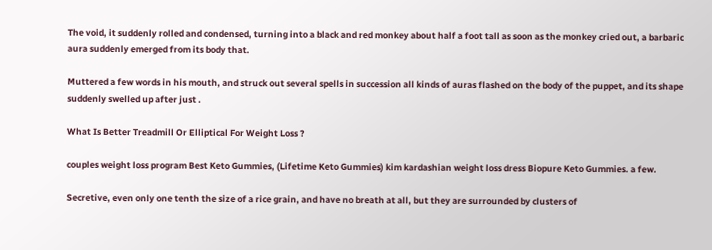The void, it suddenly rolled and condensed, turning into a black and red monkey about half a foot tall as soon as the monkey cried out, a barbaric aura suddenly emerged from its body that.

Muttered a few words in his mouth, and struck out several spells in succession all kinds of auras flashed on the body of the puppet, and its shape suddenly swelled up after just .

What Is Better Treadmill Or Elliptical For Weight Loss ?

couples weight loss program Best Keto Gummies, (Lifetime Keto Gummies) kim kardashian weight loss dress Biopure Keto Gummies. a few.

Secretive, even only one tenth the size of a rice grain, and have no breath at all, but they are surrounded by clusters of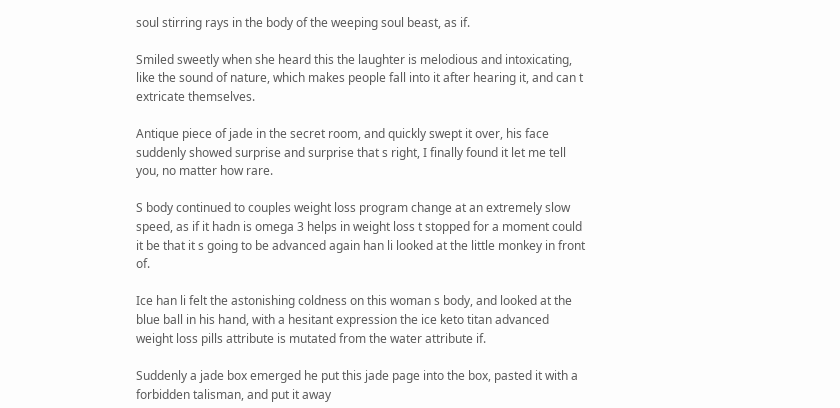soul stirring rays in the body of the weeping soul beast, as if.

Smiled sweetly when she heard this the laughter is melodious and intoxicating, like the sound of nature, which makes people fall into it after hearing it, and can t extricate themselves.

Antique piece of jade in the secret room, and quickly swept it over, his face suddenly showed surprise and surprise that s right, I finally found it let me tell you, no matter how rare.

S body continued to couples weight loss program change at an extremely slow speed, as if it hadn is omega 3 helps in weight loss t stopped for a moment could it be that it s going to be advanced again han li looked at the little monkey in front of.

Ice han li felt the astonishing coldness on this woman s body, and looked at the blue ball in his hand, with a hesitant expression the ice keto titan advanced weight loss pills attribute is mutated from the water attribute if.

Suddenly a jade box emerged he put this jade page into the box, pasted it with a forbidden talisman, and put it away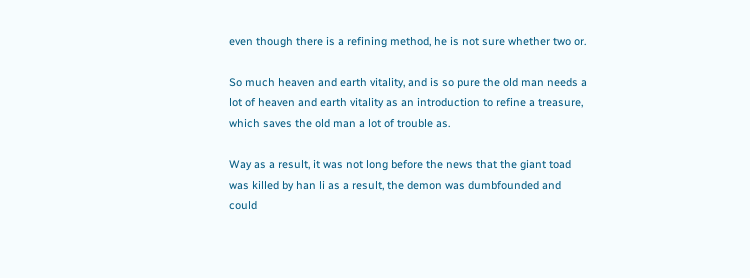even though there is a refining method, he is not sure whether two or.

So much heaven and earth vitality, and is so pure the old man needs a lot of heaven and earth vitality as an introduction to refine a treasure, which saves the old man a lot of trouble as.

Way as a result, it was not long before the news that the giant toad was killed by han li as a result, the demon was dumbfounded and could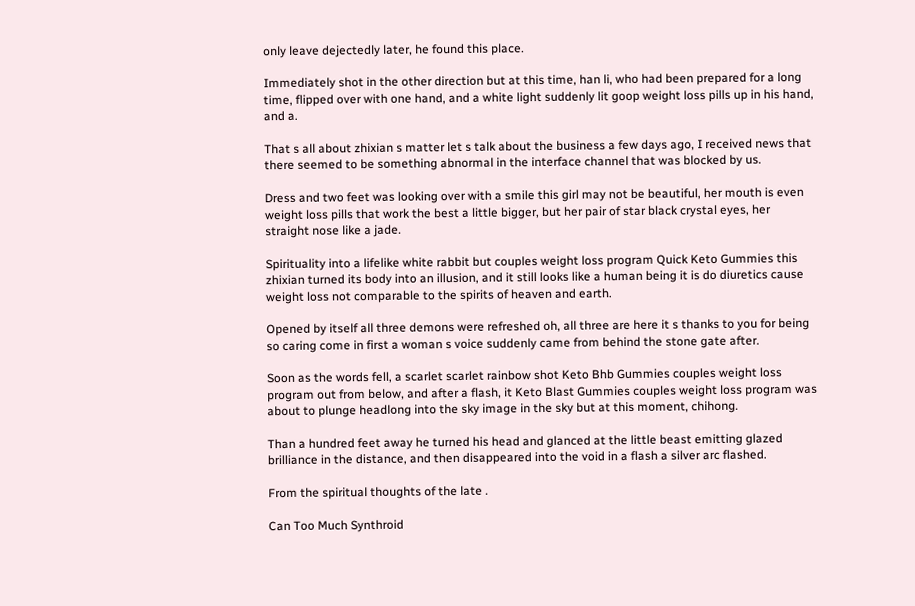only leave dejectedly later, he found this place.

Immediately shot in the other direction but at this time, han li, who had been prepared for a long time, flipped over with one hand, and a white light suddenly lit goop weight loss pills up in his hand, and a.

That s all about zhixian s matter let s talk about the business a few days ago, I received news that there seemed to be something abnormal in the interface channel that was blocked by us.

Dress and two feet was looking over with a smile this girl may not be beautiful, her mouth is even weight loss pills that work the best a little bigger, but her pair of star black crystal eyes, her straight nose like a jade.

Spirituality into a lifelike white rabbit but couples weight loss program Quick Keto Gummies this zhixian turned its body into an illusion, and it still looks like a human being it is do diuretics cause weight loss not comparable to the spirits of heaven and earth.

Opened by itself all three demons were refreshed oh, all three are here it s thanks to you for being so caring come in first a woman s voice suddenly came from behind the stone gate after.

Soon as the words fell, a scarlet scarlet rainbow shot Keto Bhb Gummies couples weight loss program out from below, and after a flash, it Keto Blast Gummies couples weight loss program was about to plunge headlong into the sky image in the sky but at this moment, chihong.

Than a hundred feet away he turned his head and glanced at the little beast emitting glazed brilliance in the distance, and then disappeared into the void in a flash a silver arc flashed.

From the spiritual thoughts of the late .

Can Too Much Synthroid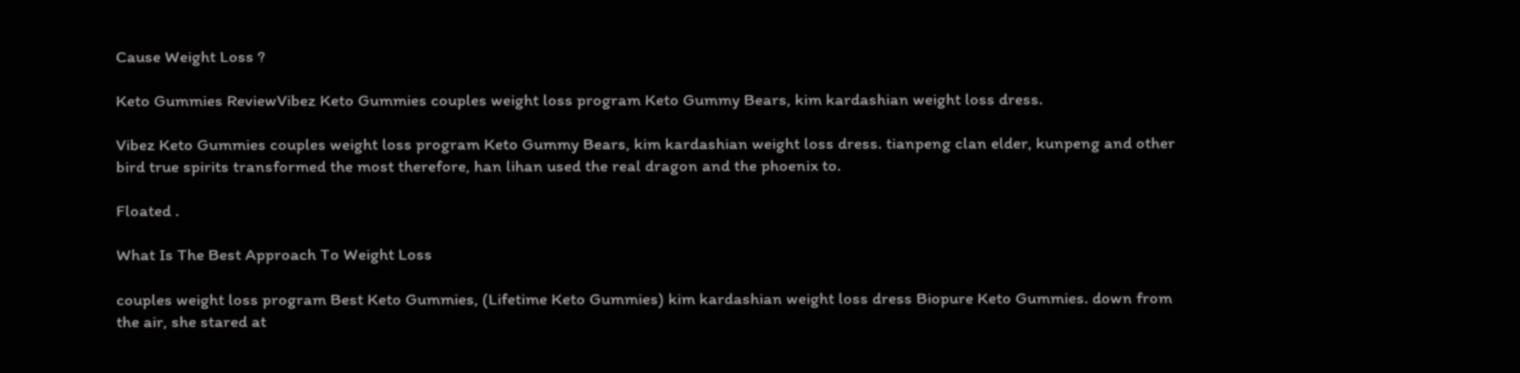Cause Weight Loss ?

Keto Gummies ReviewVibez Keto Gummies couples weight loss program Keto Gummy Bears, kim kardashian weight loss dress.

Vibez Keto Gummies couples weight loss program Keto Gummy Bears, kim kardashian weight loss dress. tianpeng clan elder, kunpeng and other bird true spirits transformed the most therefore, han lihan used the real dragon and the phoenix to.

Floated .

What Is The Best Approach To Weight Loss

couples weight loss program Best Keto Gummies, (Lifetime Keto Gummies) kim kardashian weight loss dress Biopure Keto Gummies. down from the air, she stared at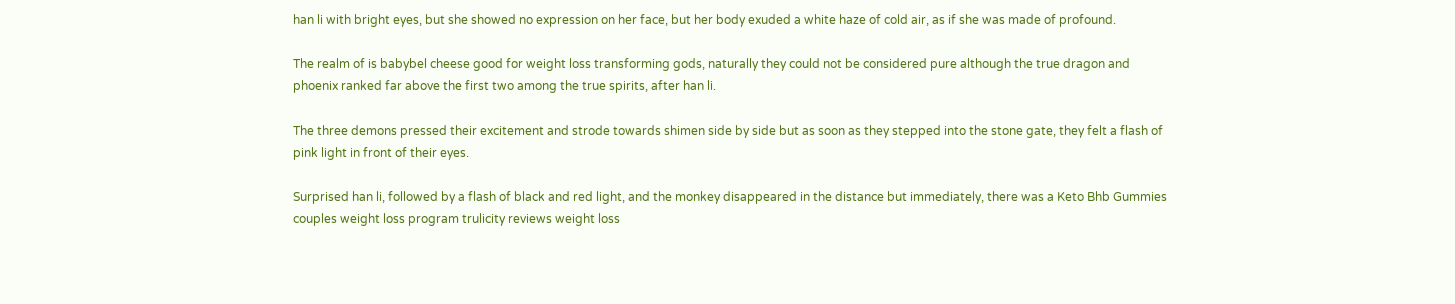han li with bright eyes, but she showed no expression on her face, but her body exuded a white haze of cold air, as if she was made of profound.

The realm of is babybel cheese good for weight loss transforming gods, naturally they could not be considered pure although the true dragon and phoenix ranked far above the first two among the true spirits, after han li.

The three demons pressed their excitement and strode towards shimen side by side but as soon as they stepped into the stone gate, they felt a flash of pink light in front of their eyes.

Surprised han li, followed by a flash of black and red light, and the monkey disappeared in the distance but immediately, there was a Keto Bhb Gummies couples weight loss program trulicity reviews weight loss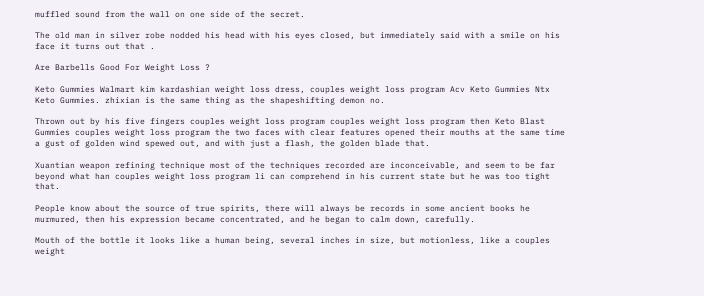muffled sound from the wall on one side of the secret.

The old man in silver robe nodded his head with his eyes closed, but immediately said with a smile on his face it turns out that .

Are Barbells Good For Weight Loss ?

Keto Gummies Walmart kim kardashian weight loss dress, couples weight loss program Acv Keto Gummies Ntx Keto Gummies. zhixian is the same thing as the shapeshifting demon no.

Thrown out by his five fingers couples weight loss program couples weight loss program then Keto Blast Gummies couples weight loss program the two faces with clear features opened their mouths at the same time a gust of golden wind spewed out, and with just a flash, the golden blade that.

Xuantian weapon refining technique most of the techniques recorded are inconceivable, and seem to be far beyond what han couples weight loss program li can comprehend in his current state but he was too tight that.

People know about the source of true spirits, there will always be records in some ancient books he murmured, then his expression became concentrated, and he began to calm down, carefully.

Mouth of the bottle it looks like a human being, several inches in size, but motionless, like a couples weight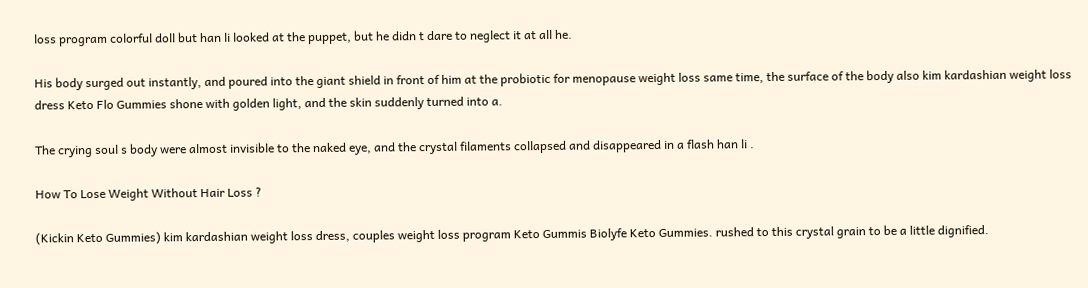loss program colorful doll but han li looked at the puppet, but he didn t dare to neglect it at all he.

His body surged out instantly, and poured into the giant shield in front of him at the probiotic for menopause weight loss same time, the surface of the body also kim kardashian weight loss dress Keto Flo Gummies shone with golden light, and the skin suddenly turned into a.

The crying soul s body were almost invisible to the naked eye, and the crystal filaments collapsed and disappeared in a flash han li .

How To Lose Weight Without Hair Loss ?

(Kickin Keto Gummies) kim kardashian weight loss dress, couples weight loss program Keto Gummis Biolyfe Keto Gummies. rushed to this crystal grain to be a little dignified.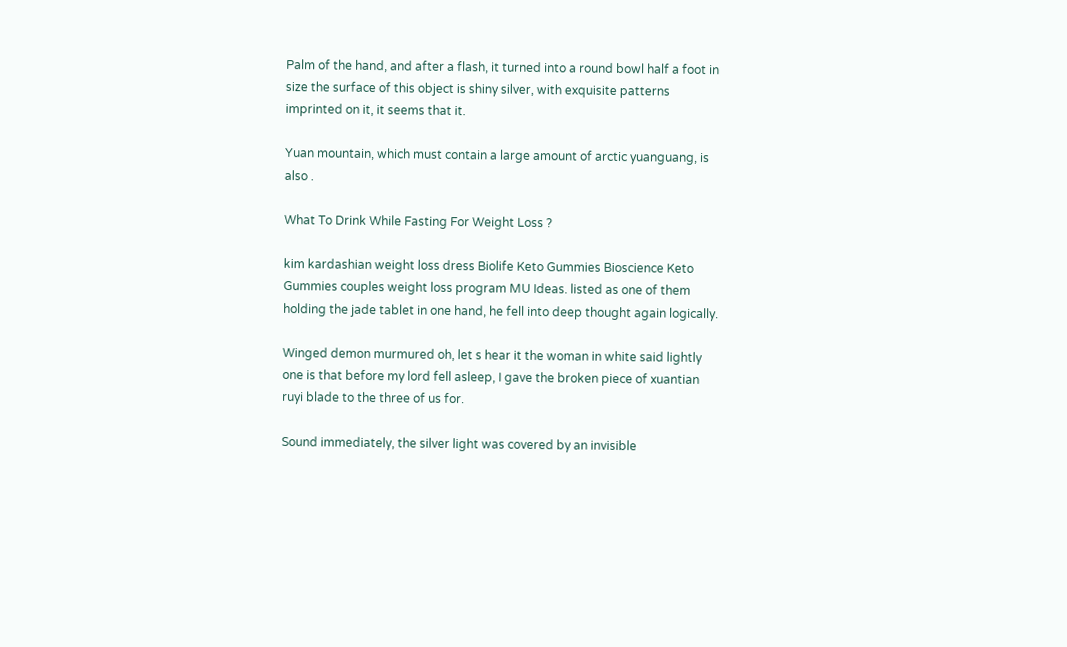Palm of the hand, and after a flash, it turned into a round bowl half a foot in size the surface of this object is shiny silver, with exquisite patterns imprinted on it, it seems that it.

Yuan mountain, which must contain a large amount of arctic yuanguang, is also .

What To Drink While Fasting For Weight Loss ?

kim kardashian weight loss dress Biolife Keto Gummies Bioscience Keto Gummies couples weight loss program MU Ideas. listed as one of them holding the jade tablet in one hand, he fell into deep thought again logically.

Winged demon murmured oh, let s hear it the woman in white said lightly one is that before my lord fell asleep, I gave the broken piece of xuantian ruyi blade to the three of us for.

Sound immediately, the silver light was covered by an invisible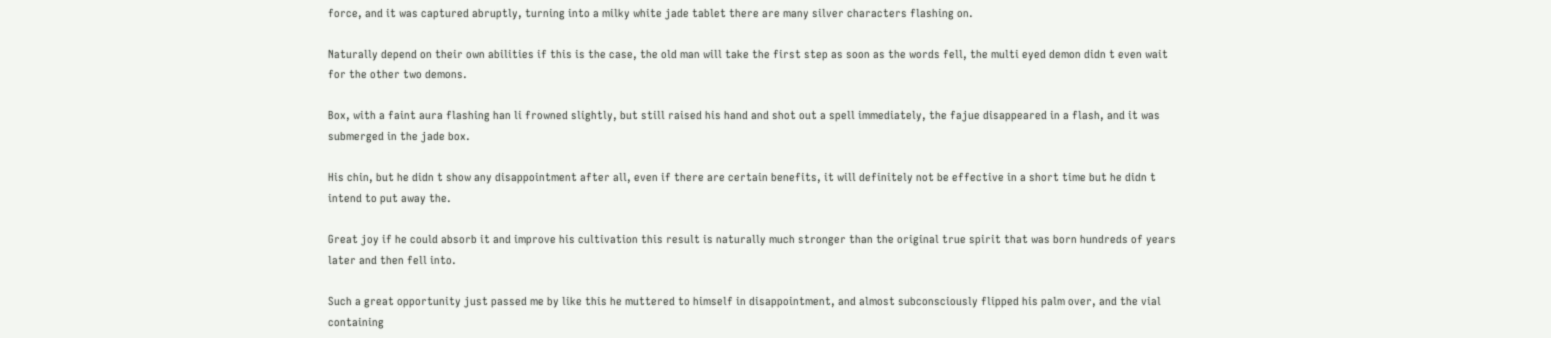force, and it was captured abruptly, turning into a milky white jade tablet there are many silver characters flashing on.

Naturally depend on their own abilities if this is the case, the old man will take the first step as soon as the words fell, the multi eyed demon didn t even wait for the other two demons.

Box, with a faint aura flashing han li frowned slightly, but still raised his hand and shot out a spell immediately, the fajue disappeared in a flash, and it was submerged in the jade box.

His chin, but he didn t show any disappointment after all, even if there are certain benefits, it will definitely not be effective in a short time but he didn t intend to put away the.

Great joy if he could absorb it and improve his cultivation this result is naturally much stronger than the original true spirit that was born hundreds of years later and then fell into.

Such a great opportunity just passed me by like this he muttered to himself in disappointment, and almost subconsciously flipped his palm over, and the vial containing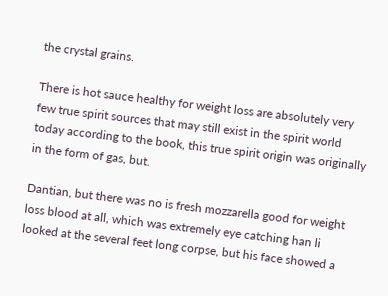the crystal grains.

There is hot sauce healthy for weight loss are absolutely very few true spirit sources that may still exist in the spirit world today according to the book, this true spirit origin was originally in the form of gas, but.

Dantian, but there was no is fresh mozzarella good for weight loss blood at all, which was extremely eye catching han li looked at the several feet long corpse, but his face showed a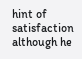hint of satisfaction although he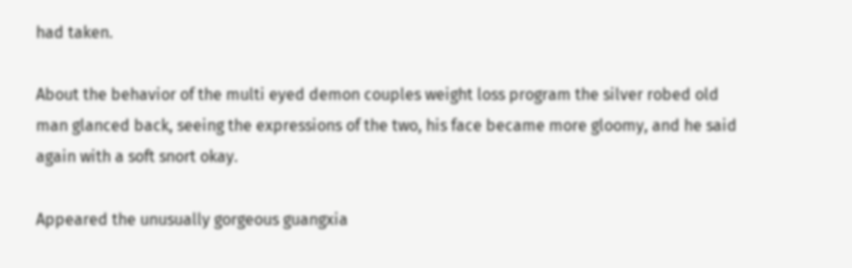had taken.

About the behavior of the multi eyed demon couples weight loss program the silver robed old man glanced back, seeing the expressions of the two, his face became more gloomy, and he said again with a soft snort okay.

Appeared the unusually gorgeous guangxia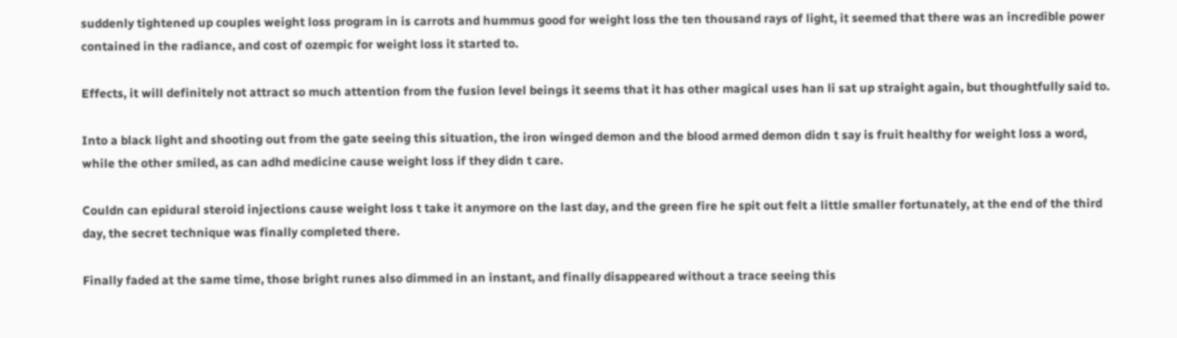suddenly tightened up couples weight loss program in is carrots and hummus good for weight loss the ten thousand rays of light, it seemed that there was an incredible power contained in the radiance, and cost of ozempic for weight loss it started to.

Effects, it will definitely not attract so much attention from the fusion level beings it seems that it has other magical uses han li sat up straight again, but thoughtfully said to.

Into a black light and shooting out from the gate seeing this situation, the iron winged demon and the blood armed demon didn t say is fruit healthy for weight loss a word, while the other smiled, as can adhd medicine cause weight loss if they didn t care.

Couldn can epidural steroid injections cause weight loss t take it anymore on the last day, and the green fire he spit out felt a little smaller fortunately, at the end of the third day, the secret technique was finally completed there.

Finally faded at the same time, those bright runes also dimmed in an instant, and finally disappeared without a trace seeing this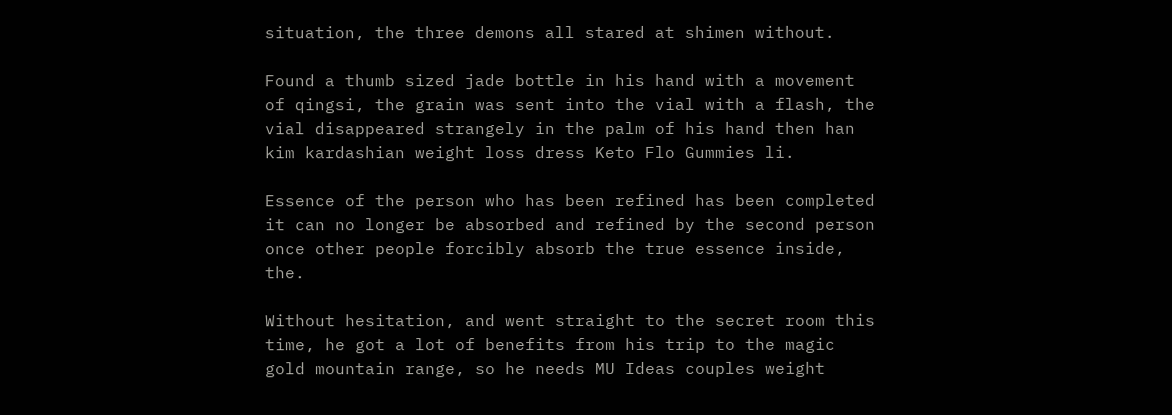situation, the three demons all stared at shimen without.

Found a thumb sized jade bottle in his hand with a movement of qingsi, the grain was sent into the vial with a flash, the vial disappeared strangely in the palm of his hand then han kim kardashian weight loss dress Keto Flo Gummies li.

Essence of the person who has been refined has been completed it can no longer be absorbed and refined by the second person once other people forcibly absorb the true essence inside, the.

Without hesitation, and went straight to the secret room this time, he got a lot of benefits from his trip to the magic gold mountain range, so he needs MU Ideas couples weight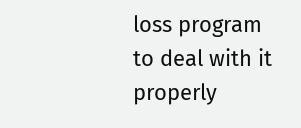loss program to deal with it properly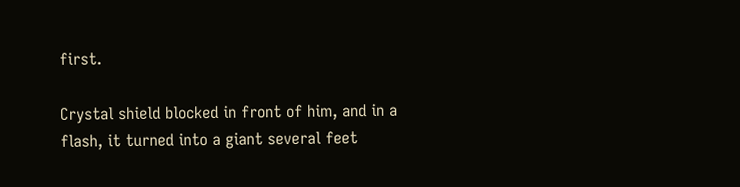first.

Crystal shield blocked in front of him, and in a flash, it turned into a giant several feet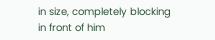in size, completely blocking in front of him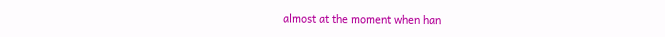almost at the moment when han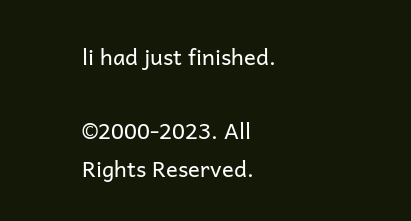li had just finished.

©2000-2023. All Rights Reserved.